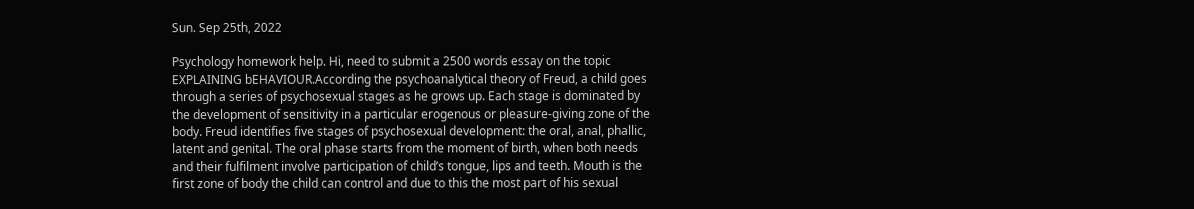Sun. Sep 25th, 2022

Psychology homework help. Hi, need to submit a 2500 words essay on the topic EXPLAINING bEHAVIOUR.According the psychoanalytical theory of Freud, a child goes through a series of psychosexual stages as he grows up. Each stage is dominated by the development of sensitivity in a particular erogenous or pleasure-giving zone of the body. Freud identifies five stages of psychosexual development: the oral, anal, phallic, latent and genital. The oral phase starts from the moment of birth, when both needs and their fulfilment involve participation of child’s tongue, lips and teeth. Mouth is the first zone of body the child can control and due to this the most part of his sexual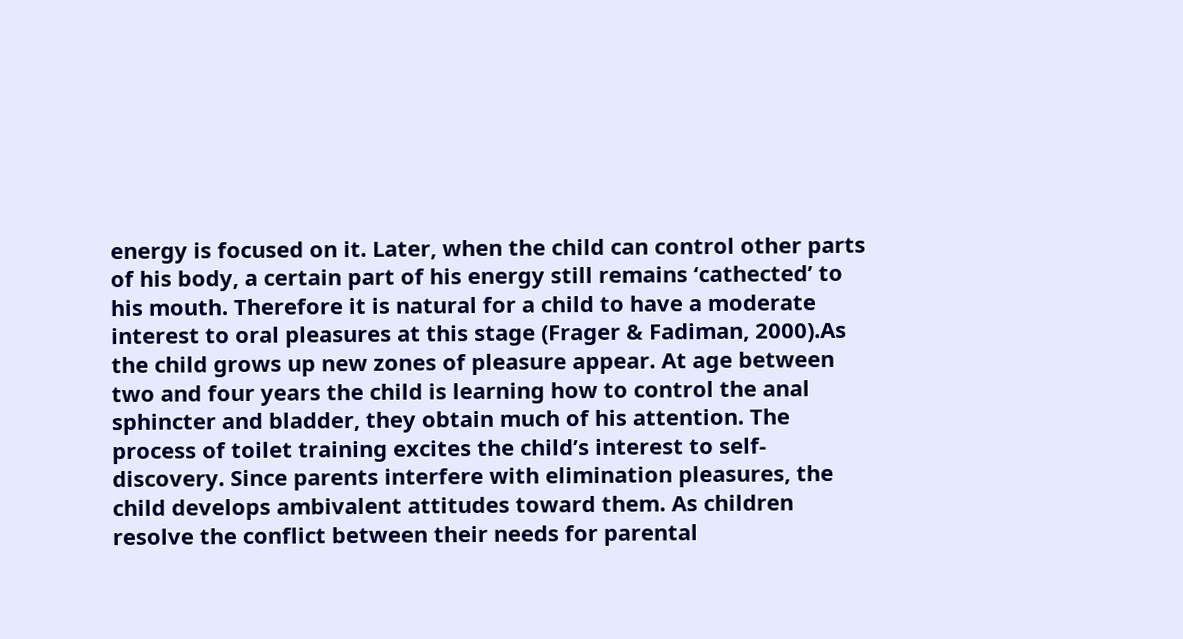energy is focused on it. Later, when the child can control other parts of his body, a certain part of his energy still remains ‘cathected’ to his mouth. Therefore it is natural for a child to have a moderate interest to oral pleasures at this stage (Frager & Fadiman, 2000).As the child grows up new zones of pleasure appear. At age between two and four years the child is learning how to control the anal sphincter and bladder, they obtain much of his attention. The process of toilet training excites the child’s interest to self-discovery. Since parents interfere with elimination pleasures, the child develops ambivalent attitudes toward them. As children resolve the conflict between their needs for parental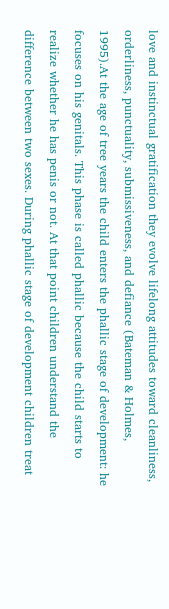love and instinctual gratification they evolve lifelong attitudes toward cleanliness, orderliness, punctuality, submissiveness, and defiance (Bateman & Holmes, 1995).At the age of tree years the child enters the phallic stage of development: he focuses on his genitals. This phase is called phallic because the child starts to realize whether he has penis or not. At that point children understand the difference between two sexes. During phallic stage of development children treat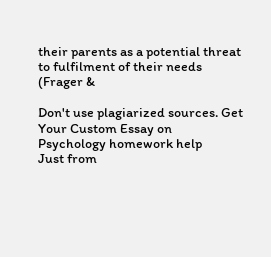their parents as a potential threat to fulfilment of their needs (Frager &

Don't use plagiarized sources. Get Your Custom Essay on
Psychology homework help
Just from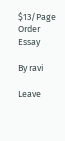$13/Page
Order Essay

By ravi

Leave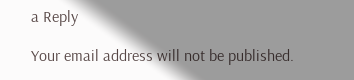a Reply

Your email address will not be published.